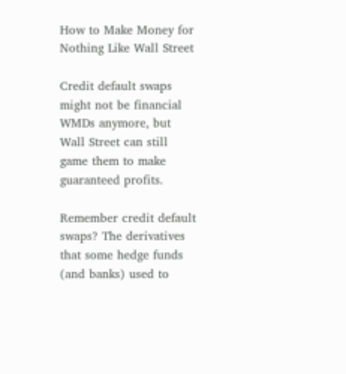How to Make Money for Nothing Like Wall Street

Credit default swaps might not be financial WMDs anymore, but Wall Street can still game them to make guaranteed profits.

Remember credit default swaps? The derivatives that some hedge funds (and banks) used to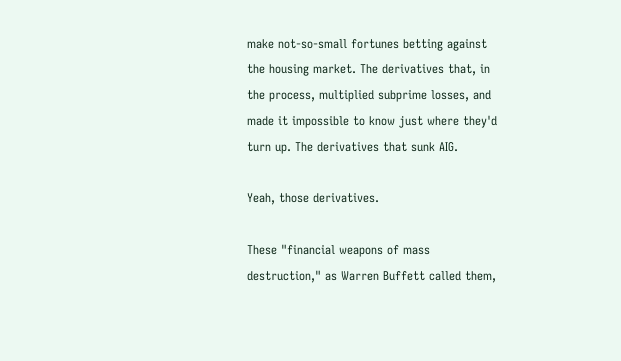make not-so-small fortunes betting against the housing market. The derivatives that, in the process, multiplied subprime losses, and made it impossible to know just where they'd turn up. The derivatives that sunk AIG.

Yeah, those derivatives.

These "financial weapons of mass destruction," as Warren Buffett called them,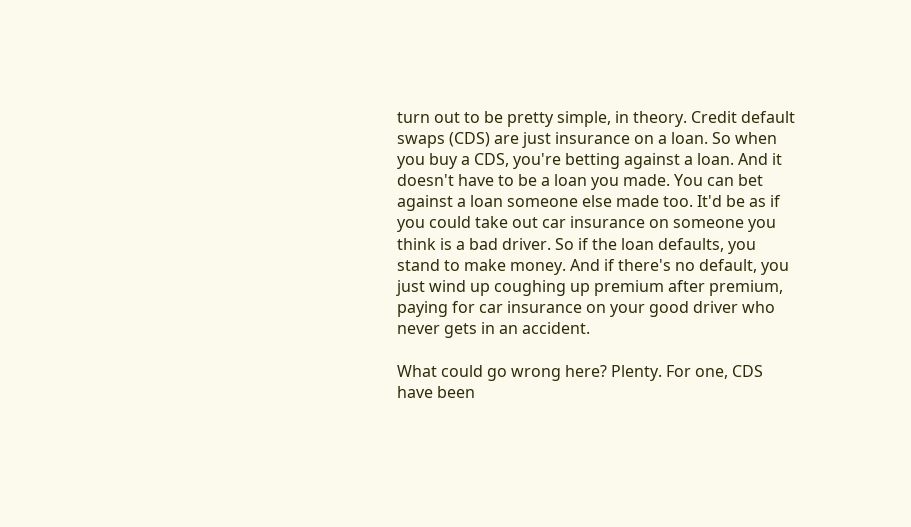turn out to be pretty simple, in theory. Credit default swaps (CDS) are just insurance on a loan. So when you buy a CDS, you're betting against a loan. And it doesn't have to be a loan you made. You can bet against a loan someone else made too. It'd be as if you could take out car insurance on someone you think is a bad driver. So if the loan defaults, you stand to make money. And if there's no default, you just wind up coughing up premium after premium, paying for car insurance on your good driver who never gets in an accident.

What could go wrong here? Plenty. For one, CDS have been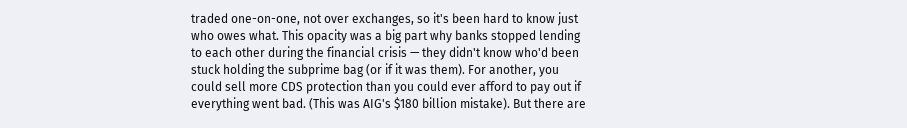traded one-on-one, not over exchanges, so it's been hard to know just who owes what. This opacity was a big part why banks stopped lending to each other during the financial crisis — they didn't know who'd been stuck holding the subprime bag (or if it was them). For another, you could sell more CDS protection than you could ever afford to pay out if everything went bad. (This was AIG's $180 billion mistake). But there are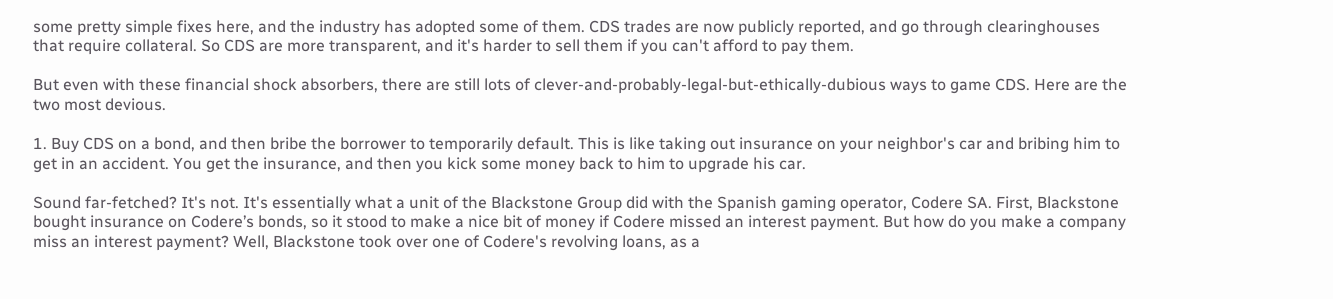some pretty simple fixes here, and the industry has adopted some of them. CDS trades are now publicly reported, and go through clearinghouses that require collateral. So CDS are more transparent, and it's harder to sell them if you can't afford to pay them.

But even with these financial shock absorbers, there are still lots of clever-and-probably-legal-but-ethically-dubious ways to game CDS. Here are the two most devious.

1. Buy CDS on a bond, and then bribe the borrower to temporarily default. This is like taking out insurance on your neighbor's car and bribing him to get in an accident. You get the insurance, and then you kick some money back to him to upgrade his car.

Sound far-fetched? It's not. It's essentially what a unit of the Blackstone Group did with the Spanish gaming operator, Codere SA. First, Blackstone bought insurance on Codere’s bonds, so it stood to make a nice bit of money if Codere missed an interest payment. But how do you make a company miss an interest payment? Well, Blackstone took over one of Codere's revolving loans, as a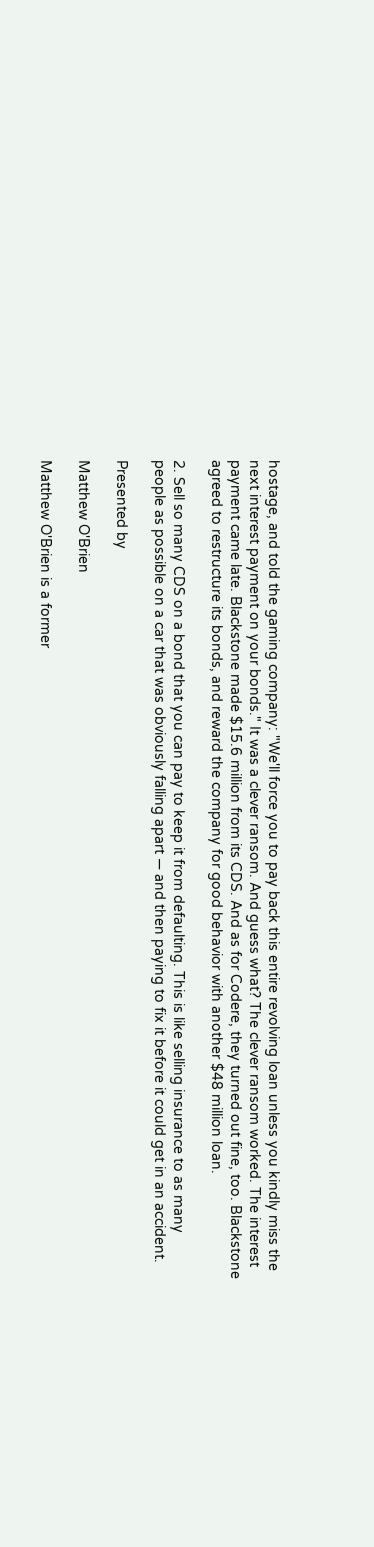hostage, and told the gaming company: "We'll force you to pay back this entire revolving loan unless you kindly miss the next interest payment on your bonds." It was a clever ransom. And guess what? The clever ransom worked. The interest payment came late. Blackstone made $15.6 million from its CDS. And as for Codere, they turned out fine, too. Blackstone agreed to restructure its bonds, and reward the company for good behavior with another $48 million loan.

2. Sell so many CDS on a bond that you can pay to keep it from defaulting. This is like selling insurance to as many people as possible on a car that was obviously falling apart — and then paying to fix it before it could get in an accident.

Presented by

Matthew O'Brien

Matthew O'Brien is a former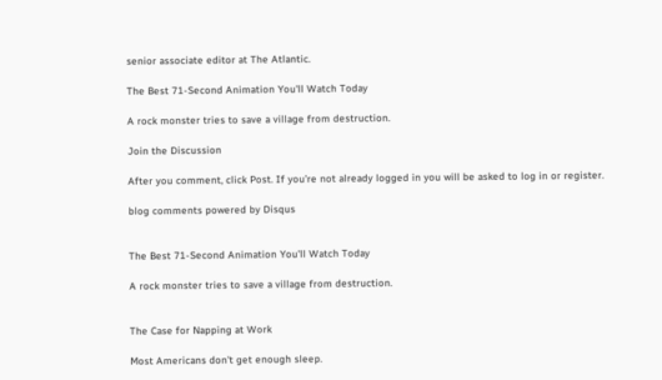senior associate editor at The Atlantic.

The Best 71-Second Animation You'll Watch Today

A rock monster tries to save a village from destruction.

Join the Discussion

After you comment, click Post. If you’re not already logged in you will be asked to log in or register.

blog comments powered by Disqus


The Best 71-Second Animation You'll Watch Today

A rock monster tries to save a village from destruction.


The Case for Napping at Work

Most Americans don't get enough sleep.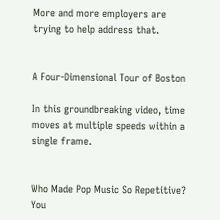More and more employers are trying to help address that.


A Four-Dimensional Tour of Boston

In this groundbreaking video, time moves at multiple speeds within a single frame.


Who Made Pop Music So Repetitive? You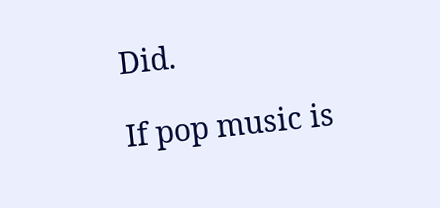Did.

If pop music is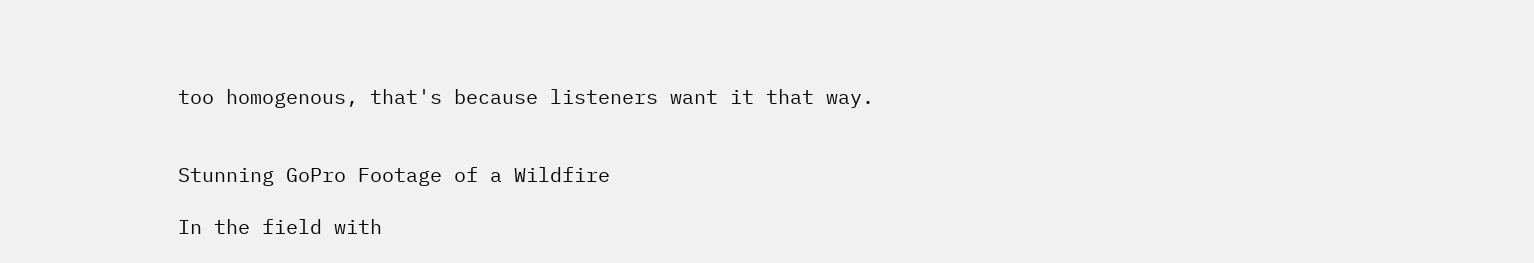too homogenous, that's because listeners want it that way.


Stunning GoPro Footage of a Wildfire

In the field with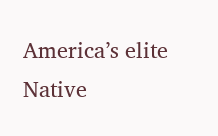America’s elite Native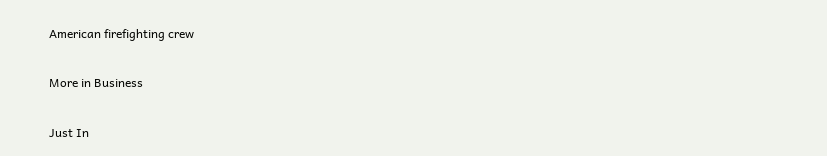American firefighting crew

More in Business

Just In